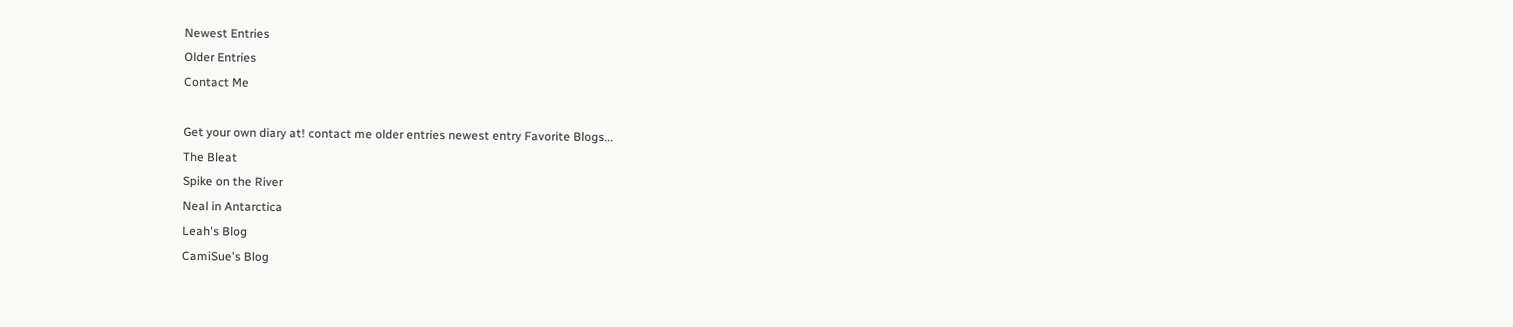Newest Entries
Older Entries
Contact Me

Get your own diary at! contact me older entries newest entry Favorite Blogs...
The Bleat
Spike on the River
Neal in Antarctica
Leah's Blog
CamiSue's Blog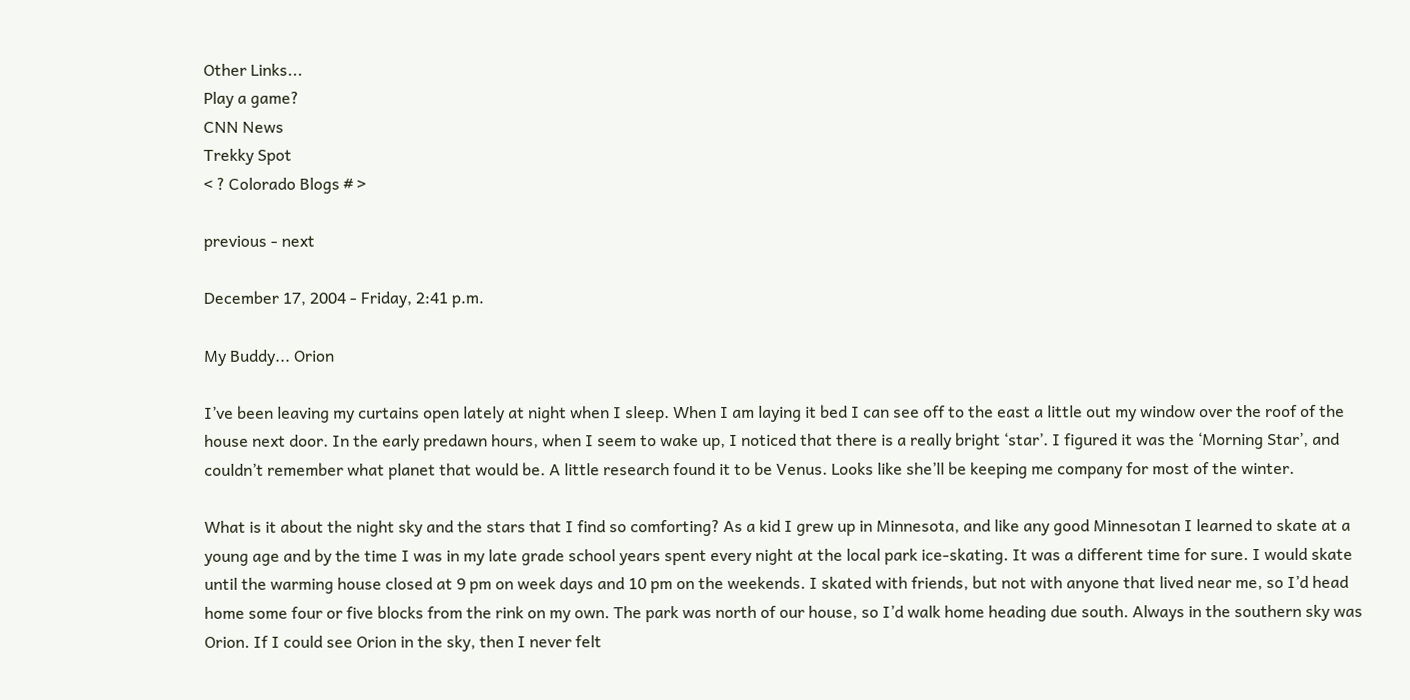Other Links...
Play a game?
CNN News
Trekky Spot
< ? Colorado Blogs # >

previous - next

December 17, 2004 - Friday, 2:41 p.m.

My Buddy... Orion

I’ve been leaving my curtains open lately at night when I sleep. When I am laying it bed I can see off to the east a little out my window over the roof of the house next door. In the early predawn hours, when I seem to wake up, I noticed that there is a really bright ‘star’. I figured it was the ‘Morning Star’, and couldn’t remember what planet that would be. A little research found it to be Venus. Looks like she’ll be keeping me company for most of the winter.

What is it about the night sky and the stars that I find so comforting? As a kid I grew up in Minnesota, and like any good Minnesotan I learned to skate at a young age and by the time I was in my late grade school years spent every night at the local park ice-skating. It was a different time for sure. I would skate until the warming house closed at 9 pm on week days and 10 pm on the weekends. I skated with friends, but not with anyone that lived near me, so I’d head home some four or five blocks from the rink on my own. The park was north of our house, so I’d walk home heading due south. Always in the southern sky was Orion. If I could see Orion in the sky, then I never felt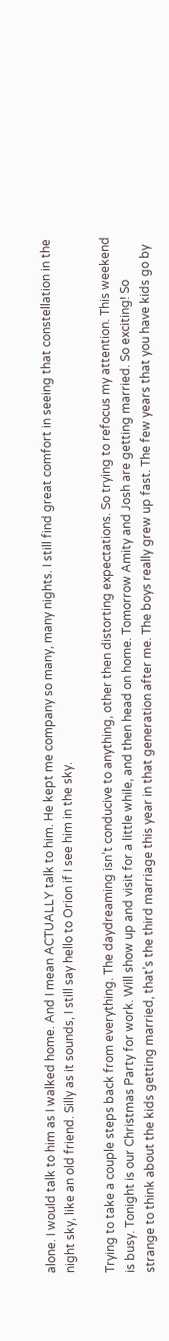alone. I would talk to him as I walked home. And I mean ACTUALLY talk to him. He kept me company so many, many nights. I still find great comfort in seeing that constellation in the night sky, like an old friend. Silly as it sounds, I still say hello to Orion if I see him in the sky.

Trying to take a couple steps back from everything. The daydreaming isn’t conducive to anything, other then distorting expectations. So trying to refocus my attention. This weekend is busy. Tonight is our Christmas Party for work. Will show up and visit for a little while, and then head on home. Tomorrow Amity and Josh are getting married. So exciting! So strange to think about the kids getting married, that’s the third marriage this year in that generation after me. The boys really grew up fast. The few years that you have kids go by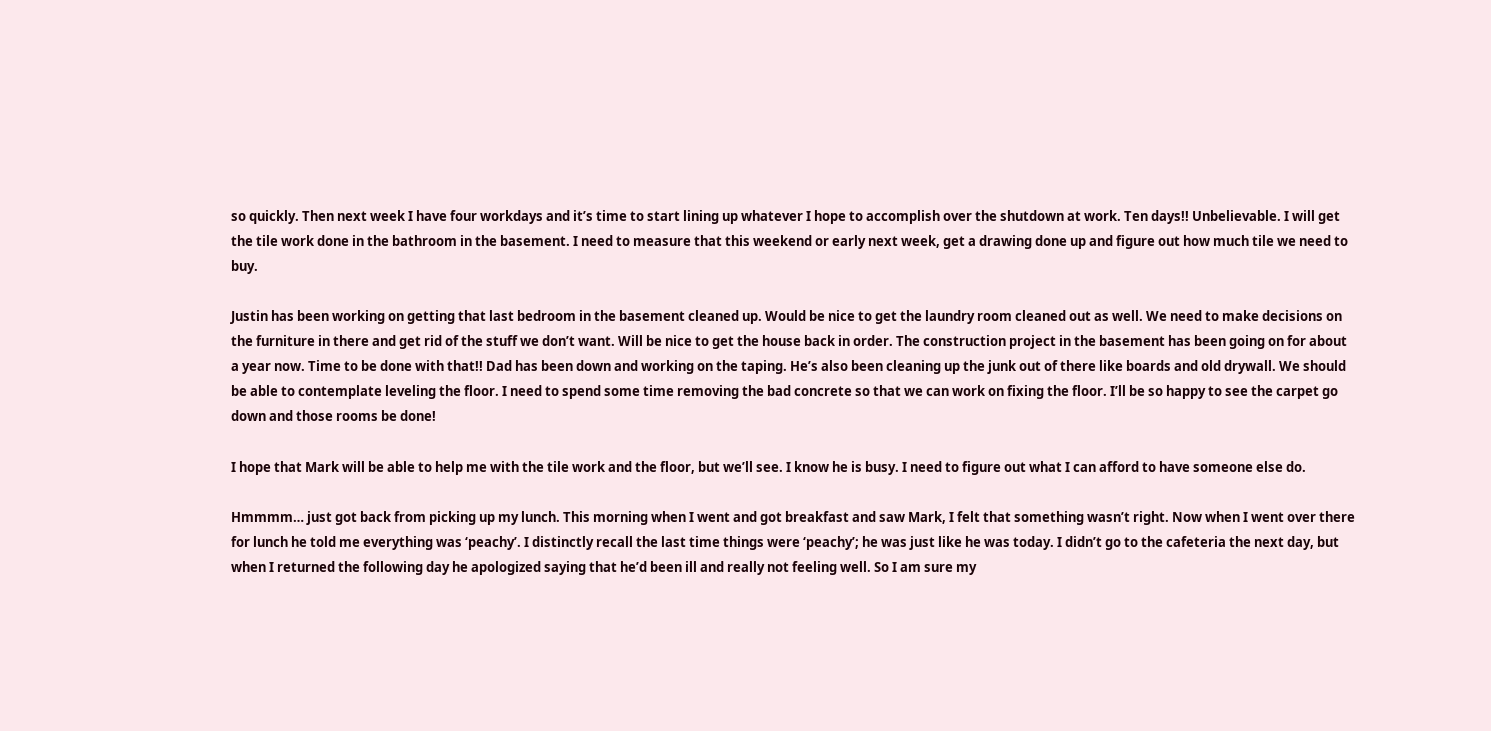so quickly. Then next week I have four workdays and it’s time to start lining up whatever I hope to accomplish over the shutdown at work. Ten days!! Unbelievable. I will get the tile work done in the bathroom in the basement. I need to measure that this weekend or early next week, get a drawing done up and figure out how much tile we need to buy.

Justin has been working on getting that last bedroom in the basement cleaned up. Would be nice to get the laundry room cleaned out as well. We need to make decisions on the furniture in there and get rid of the stuff we don’t want. Will be nice to get the house back in order. The construction project in the basement has been going on for about a year now. Time to be done with that!! Dad has been down and working on the taping. He’s also been cleaning up the junk out of there like boards and old drywall. We should be able to contemplate leveling the floor. I need to spend some time removing the bad concrete so that we can work on fixing the floor. I’ll be so happy to see the carpet go down and those rooms be done!

I hope that Mark will be able to help me with the tile work and the floor, but we’ll see. I know he is busy. I need to figure out what I can afford to have someone else do.

Hmmmm… just got back from picking up my lunch. This morning when I went and got breakfast and saw Mark, I felt that something wasn’t right. Now when I went over there for lunch he told me everything was ‘peachy’. I distinctly recall the last time things were ‘peachy’; he was just like he was today. I didn’t go to the cafeteria the next day, but when I returned the following day he apologized saying that he’d been ill and really not feeling well. So I am sure my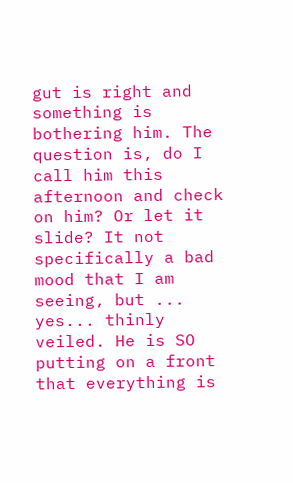gut is right and something is bothering him. The question is, do I call him this afternoon and check on him? Or let it slide? It not specifically a bad mood that I am seeing, but ... yes... thinly veiled. He is SO putting on a front that everything is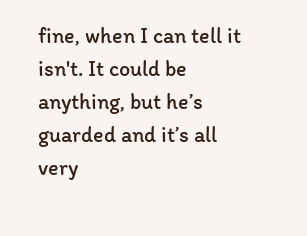fine, when I can tell it isn't. It could be anything, but he’s guarded and it’s all very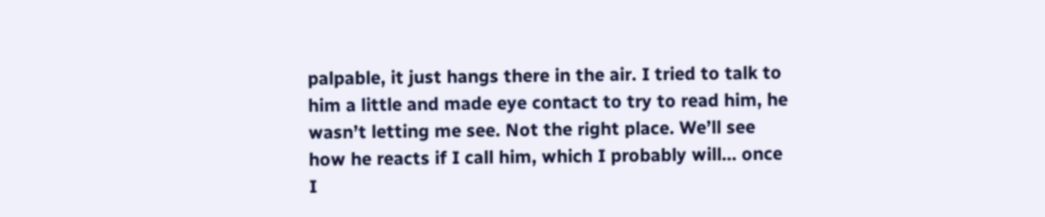palpable, it just hangs there in the air. I tried to talk to him a little and made eye contact to try to read him, he wasn’t letting me see. Not the right place. We’ll see how he reacts if I call him, which I probably will… once I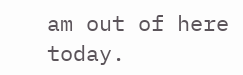am out of here today.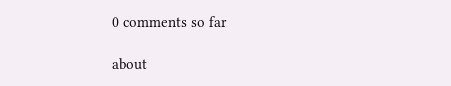0 comments so far

about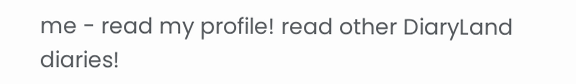me - read my profile! read other DiaryLand diaries!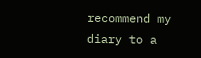recommend my diary to a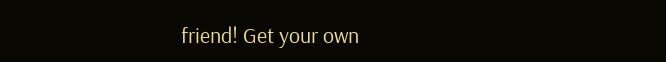friend! Get your own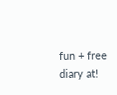fun + free diary at!